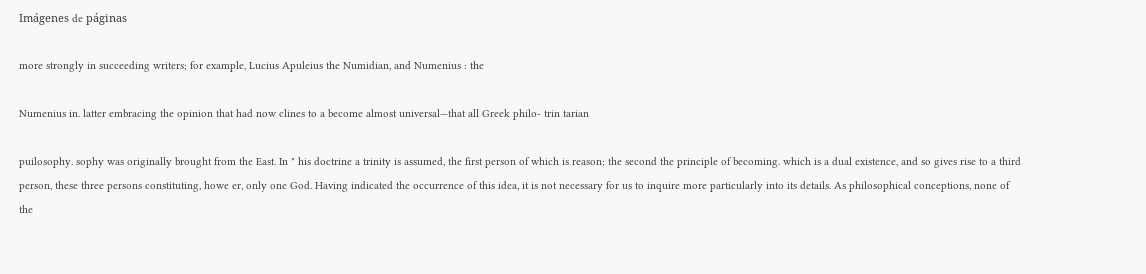Imágenes de páginas

more strongly in succeeding writers; for example, Lucius Apuleius the Numidian, and Numenius : the

Numenius in. latter embracing the opinion that had now clines to a become almost universal—that all Greek philo- trin tarian

puilosophy. sophy was originally brought from the East. In " his doctrine a trinity is assumed, the first person of which is reason; the second the principle of becoming. which is a dual existence, and so gives rise to a third person, these three persons constituting, howe er, only one God. Having indicated the occurrence of this idea, it is not necessary for us to inquire more particularly into its details. As philosophical conceptions, none of the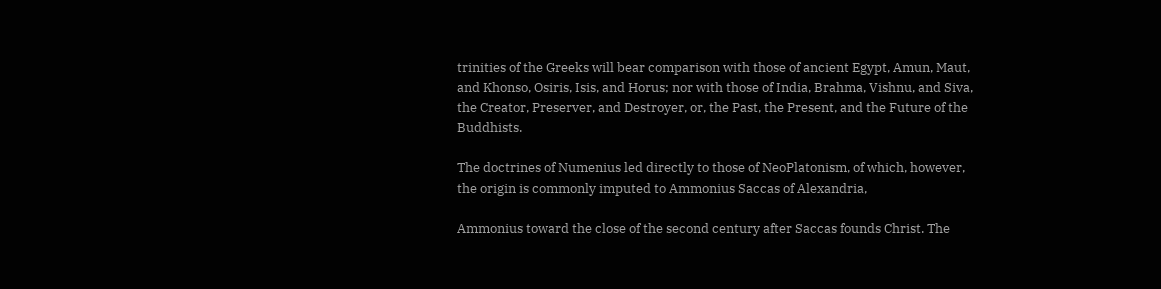trinities of the Greeks will bear comparison with those of ancient Egypt, Amun, Maut, and Khonso, Osiris, Isis, and Horus; nor with those of India, Brahma, Vishnu, and Siva, the Creator, Preserver, and Destroyer, or, the Past, the Present, and the Future of the Buddhists.

The doctrines of Numenius led directly to those of NeoPlatonism, of which, however, the origin is commonly imputed to Ammonius Saccas of Alexandria,

Ammonius toward the close of the second century after Saccas founds Christ. The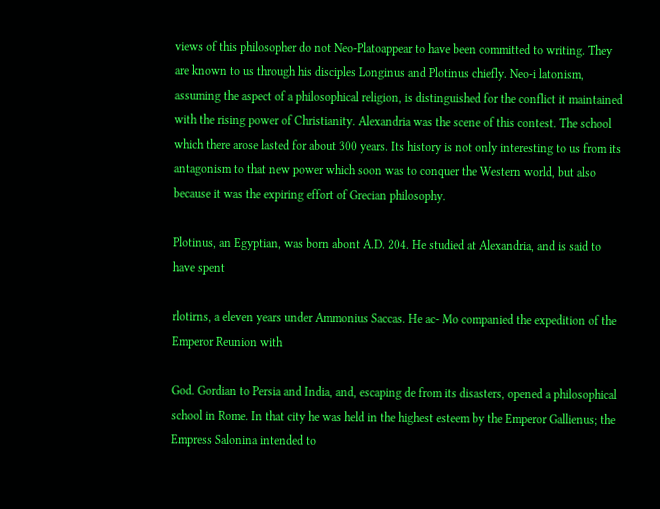views of this philosopher do not Neo-Platoappear to have been committed to writing. They are known to us through his disciples Longinus and Plotinus chiefly. Neo-i latonism, assuming the aspect of a philosophical religion, is distinguished for the conflict it maintained with the rising power of Christianity. Alexandria was the scene of this contest. The school which there arose lasted for about 300 years. Its history is not only interesting to us from its antagonism to that new power which soon was to conquer the Western world, but also because it was the expiring effort of Grecian philosophy.

Plotinus, an Egyptian, was born abont A.D. 204. He studied at Alexandria, and is said to have spent

rlotirns, a eleven years under Ammonius Saccas. He ac- Mo companied the expedition of the Emperor Reunion with

God. Gordian to Persia and India, and, escaping de from its disasters, opened a philosophical school in Rome. In that city he was held in the highest esteem by the Emperor Gallienus; the Empress Salonina intended to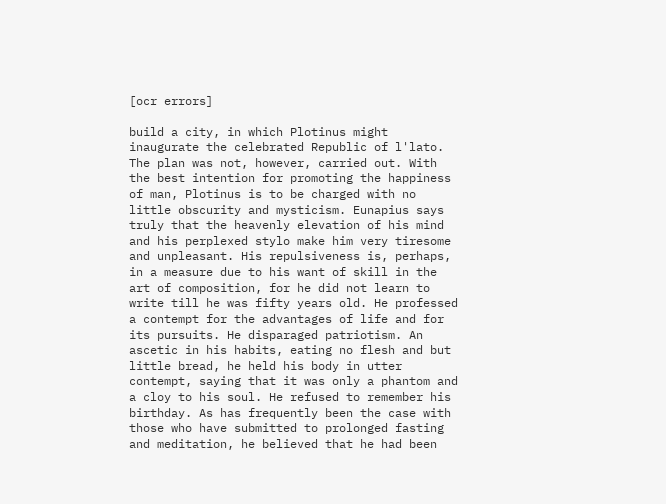[ocr errors]

build a city, in which Plotinus might inaugurate the celebrated Republic of l'lato. The plan was not, however, carried out. With the best intention for promoting the happiness of man, Plotinus is to be charged with no little obscurity and mysticism. Eunapius says truly that the heavenly elevation of his mind and his perplexed stylo make him very tiresome and unpleasant. His repulsiveness is, perhaps, in a measure due to his want of skill in the art of composition, for he did not learn to write till he was fifty years old. He professed a contempt for the advantages of life and for its pursuits. He disparaged patriotism. An ascetic in his habits, eating no flesh and but little bread, he held his body in utter contempt, saying that it was only a phantom and a cloy to his soul. He refused to remember his birthday. As has frequently been the case with those who have submitted to prolonged fasting and meditation, he believed that he had been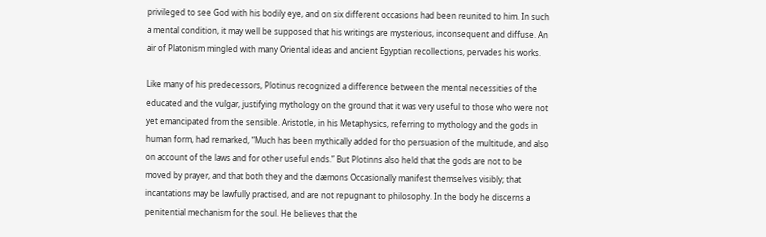privileged to see God with his bodily eye, and on six different occasions had been reunited to him. In such a mental condition, it may well be supposed that his writings are mysterious, inconsequent and diffuse. An air of Platonism mingled with many Oriental ideas and ancient Egyptian recollections, pervades his works.

Like many of his predecessors, Plotinus recognized a difference between the mental necessities of the educated and the vulgar, justifying mythology on the ground that it was very useful to those who were not yet emancipated from the sensible. Aristotle, in his Metaphysics, referring to mythology and the gods in human form, had remarked, “Much has been mythically added for tho persuasion of the multitude, and also on account of the laws and for other useful ends.” But Plotinns also held that the gods are not to be moved by prayer, and that both they and the dæmons Occasionally manifest themselves visibly; that incantations may be lawfully practised, and are not repugnant to philosophy. In the body he discerns a penitential mechanism for the soul. He believes that the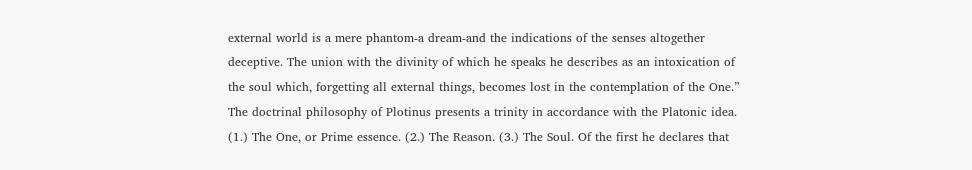external world is a mere phantom-a dream-and the indications of the senses altogether deceptive. The union with the divinity of which he speaks he describes as an intoxication of the soul which, forgetting all external things, becomes lost in the contemplation of the One.” The doctrinal philosophy of Plotinus presents a trinity in accordance with the Platonic idea. (1.) The One, or Prime essence. (2.) The Reason. (3.) The Soul. Of the first he declares that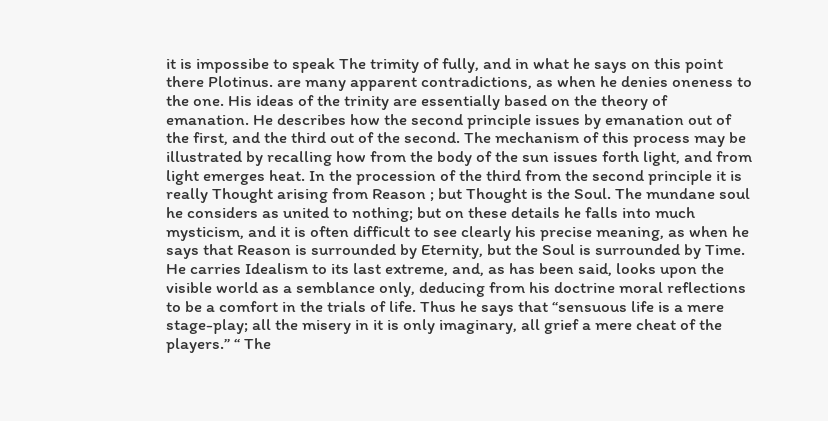it is impossibe to speak The trimity of fully, and in what he says on this point there Plotinus. are many apparent contradictions, as when he denies oneness to the one. His ideas of the trinity are essentially based on the theory of emanation. He describes how the second principle issues by emanation out of the first, and the third out of the second. The mechanism of this process may be illustrated by recalling how from the body of the sun issues forth light, and from light emerges heat. In the procession of the third from the second principle it is really Thought arising from Reason ; but Thought is the Soul. The mundane soul he considers as united to nothing; but on these details he falls into much mysticism, and it is often difficult to see clearly his precise meaning, as when he says that Reason is surrounded by Eternity, but the Soul is surrounded by Time. He carries Idealism to its last extreme, and, as has been said, looks upon the visible world as a semblance only, deducing from his doctrine moral reflections to be a comfort in the trials of life. Thus he says that “sensuous life is a mere stage-play; all the misery in it is only imaginary, all grief a mere cheat of the players.” “ The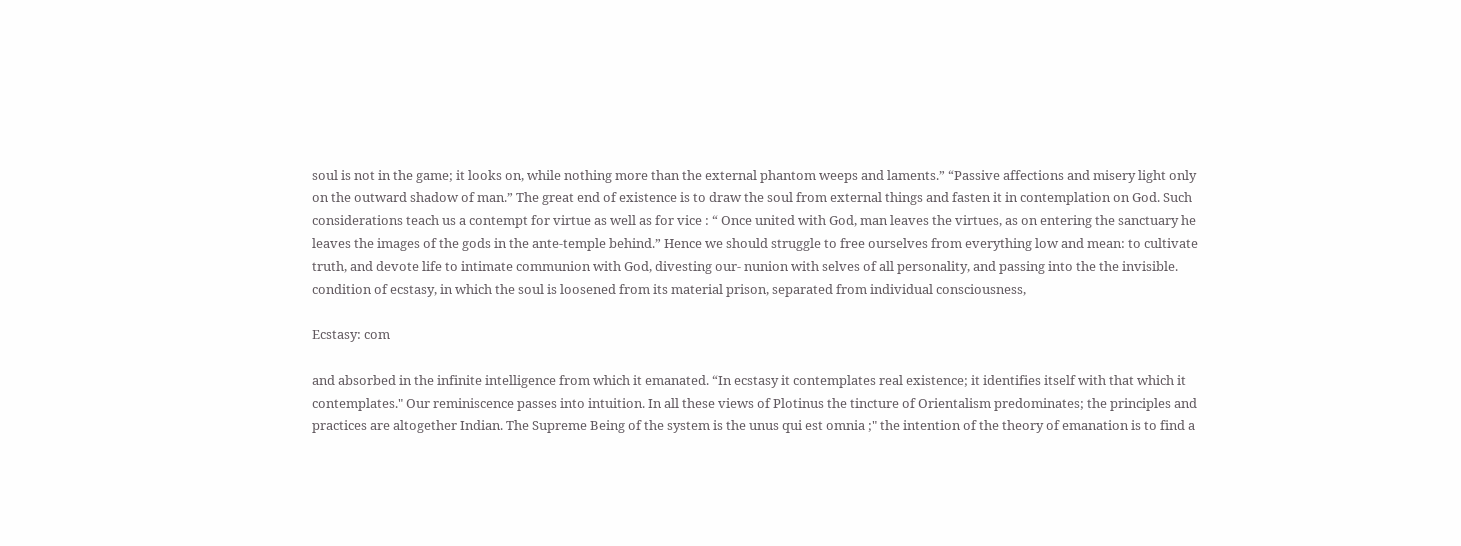soul is not in the game; it looks on, while nothing more than the external phantom weeps and laments.” “Passive affections and misery light only on the outward shadow of man.” The great end of existence is to draw the soul from external things and fasten it in contemplation on God. Such considerations teach us a contempt for virtue as well as for vice : “ Once united with God, man leaves the virtues, as on entering the sanctuary he leaves the images of the gods in the ante-temple behind.” Hence we should struggle to free ourselves from everything low and mean: to cultivate truth, and devote life to intimate communion with God, divesting our- nunion with selves of all personality, and passing into the the invisible. condition of ecstasy, in which the soul is loosened from its material prison, separated from individual consciousness,

Ecstasy: com

and absorbed in the infinite intelligence from which it emanated. “In ecstasy it contemplates real existence; it identifies itself with that which it contemplates." Our reminiscence passes into intuition. In all these views of Plotinus the tincture of Orientalism predominates; the principles and practices are altogether Indian. The Supreme Being of the system is the unus qui est omnia ;" the intention of the theory of emanation is to find a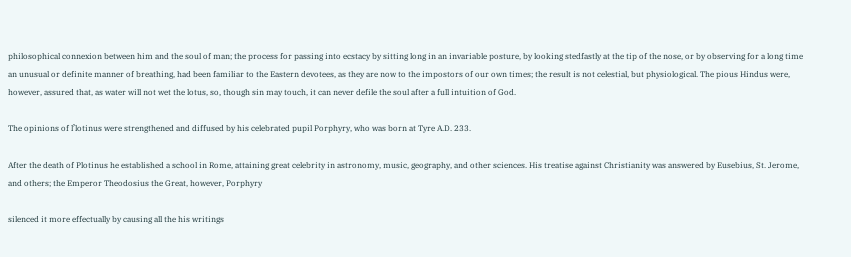philosophical connexion between him and the soul of man; the process for passing into ecstacy by sitting long in an invariable posture, by looking stedfastly at the tip of the nose, or by observing for a long time an unusual or definite manner of breathing, had been familiar to the Eastern devotees, as they are now to the impostors of our own times; the result is not celestial, but physiological. The pious Hindus were, however, assured that, as water will not wet the lotus, so, though sin may touch, it can never defile the soul after a full intuition of God.

The opinions of l’lotinus were strengthened and diffused by his celebrated pupil Porphyry, who was born at Tyre A.D. 233.

After the death of Plotinus he established a school in Rome, attaining great celebrity in astronomy, music, geography, and other sciences. His treatise against Christianity was answered by Eusebius, St. Jerome, and others; the Emperor Theodosius the Great, however, Porphyry

silenced it more effectually by causing all the his writings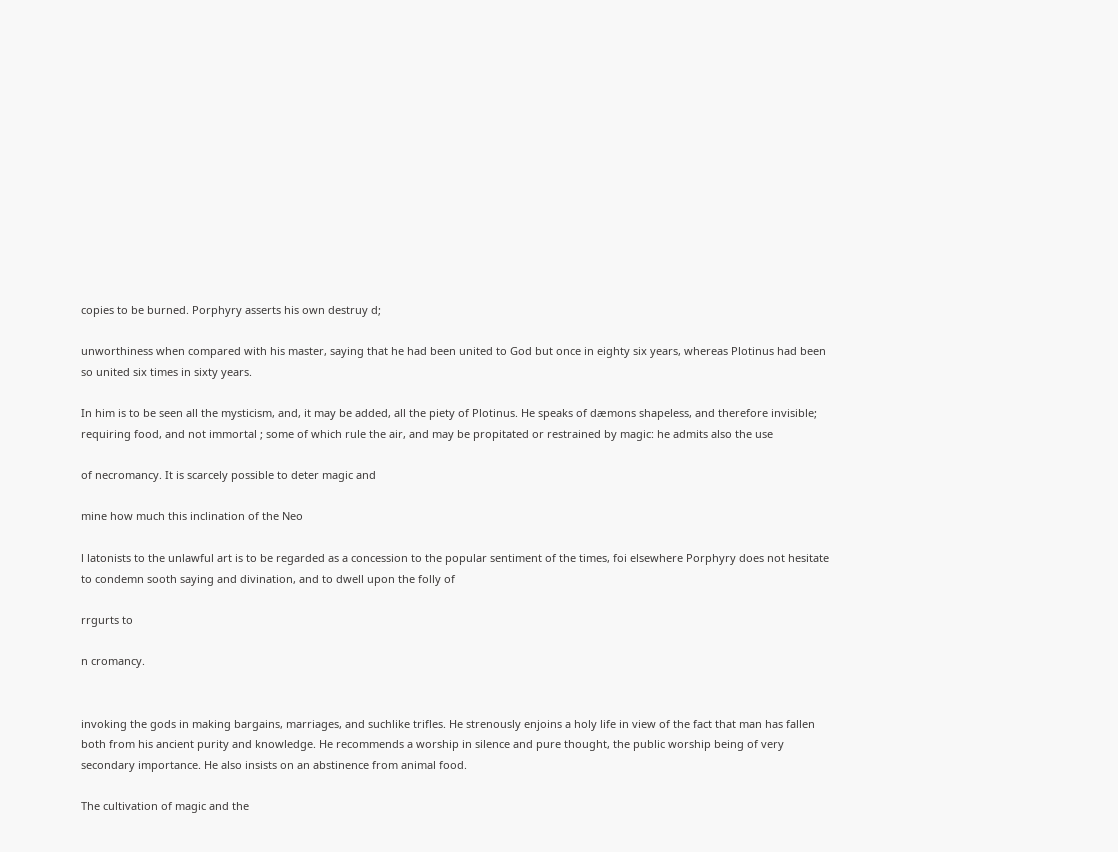copies to be burned. Porphyry asserts his own destruy d;

unworthiness when compared with his master, saying that he had been united to God but once in eighty six years, whereas Plotinus had been so united six times in sixty years.

In him is to be seen all the mysticism, and, it may be added, all the piety of Plotinus. He speaks of dæmons shapeless, and therefore invisible; requiring food, and not immortal ; some of which rule the air, and may be propitated or restrained by magic: he admits also the use

of necromancy. It is scarcely possible to deter magic and

mine how much this inclination of the Neo

l latonists to the unlawful art is to be regarded as a concession to the popular sentiment of the times, foi elsewhere Porphyry does not hesitate to condemn sooth saying and divination, and to dwell upon the folly of

rrgurts to

n cromancy.


invoking the gods in making bargains, marriages, and suchlike trifles. He strenously enjoins a holy life in view of the fact that man has fallen both from his ancient purity and knowledge. He recommends a worship in silence and pure thought, the public worship being of very secondary importance. He also insists on an abstinence from animal food.

The cultivation of magic and the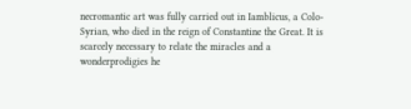necromantic art was fully carried out in Iamblicus, a Colo-Syrian, who died in the reign of Constantine the Great. It is scarcely necessary to relate the miracles and a wonderprodigies he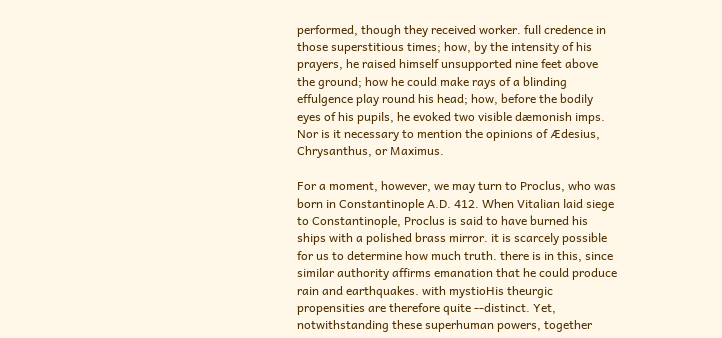performed, though they received worker. full credence in those superstitious times; how, by the intensity of his prayers, he raised himself unsupported nine feet above the ground; how he could make rays of a blinding effulgence play round his head; how, before the bodily eyes of his pupils, he evoked two visible dæmonish imps. Nor is it necessary to mention the opinions of Ædesius, Chrysanthus, or Maximus.

For a moment, however, we may turn to Proclus, who was born in Constantinople A.D. 412. When Vitalian laid siege to Constantinople, Proclus is said to have burned his ships with a polished brass mirror. it is scarcely possible for us to determine how much truth. there is in this, since similar authority affirms emanation that he could produce rain and earthquakes. with mystioHis theurgic propensities are therefore quite --distinct. Yet, notwithstanding these superhuman powers, together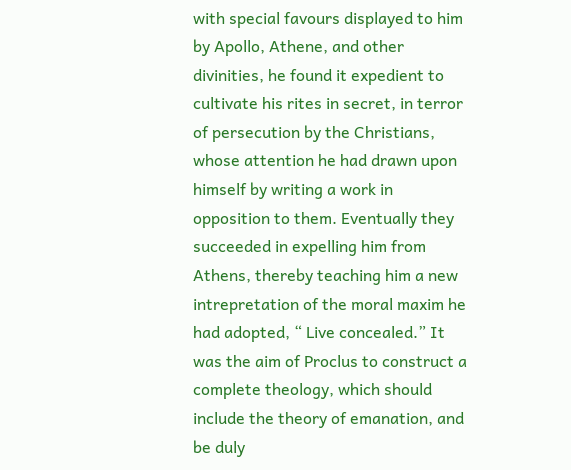with special favours displayed to him by Apollo, Athene, and other divinities, he found it expedient to cultivate his rites in secret, in terror of persecution by the Christians, whose attention he had drawn upon himself by writing a work in opposition to them. Eventually they succeeded in expelling him from Athens, thereby teaching him a new intrepretation of the moral maxim he had adopted, “ Live concealed.” It was the aim of Proclus to construct a complete theology, which should include the theory of emanation, and be duly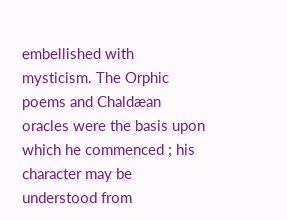embellished with mysticism. The Orphic poems and Chaldæan oracles were the basis upon which he commenced ; his character may be understood from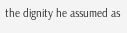the dignity he assumed as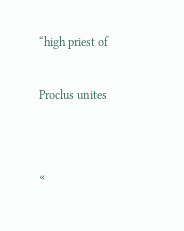“high priest of

Proclus unites


«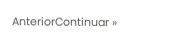AnteriorContinuar »